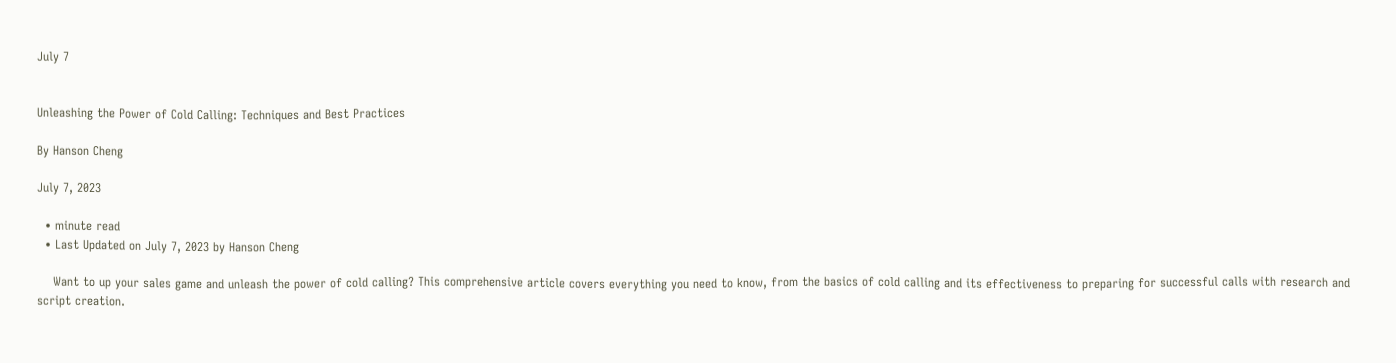July 7


Unleashing the Power of Cold Calling: Techniques and Best Practices

By Hanson Cheng

July 7, 2023

  • minute read
  • Last Updated on July 7, 2023 by Hanson Cheng

    Want to up your sales game and unleash the power of cold calling? This comprehensive article covers everything you need to know, from the basics of cold calling and its effectiveness to preparing for successful calls with research and script creation.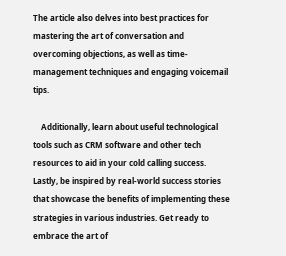The article also delves into best practices for mastering the art of conversation and overcoming objections, as well as time-management techniques and engaging voicemail tips.

    Additionally, learn about useful technological tools such as CRM software and other tech resources to aid in your cold calling success. Lastly, be inspired by real-world success stories that showcase the benefits of implementing these strategies in various industries. Get ready to embrace the art of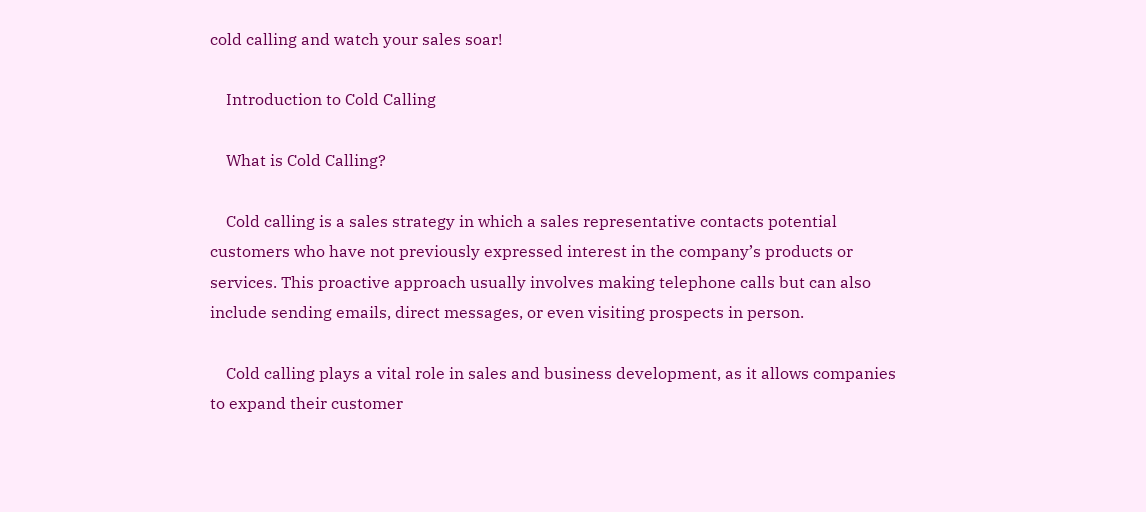cold calling and watch your sales soar!

    Introduction to Cold Calling

    What is Cold Calling?

    Cold calling is a sales strategy in which a sales representative contacts potential customers who have not previously expressed interest in the company’s products or services. This proactive approach usually involves making telephone calls but can also include sending emails, direct messages, or even visiting prospects in person.

    Cold calling plays a vital role in sales and business development, as it allows companies to expand their customer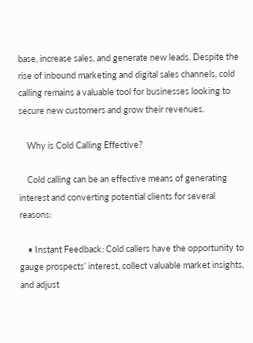base, increase sales, and generate new leads. Despite the rise of inbound marketing and digital sales channels, cold calling remains a valuable tool for businesses looking to secure new customers and grow their revenues.

    Why is Cold Calling Effective?

    Cold calling can be an effective means of generating interest and converting potential clients for several reasons:

    • Instant Feedback: Cold callers have the opportunity to gauge prospects’ interest, collect valuable market insights, and adjust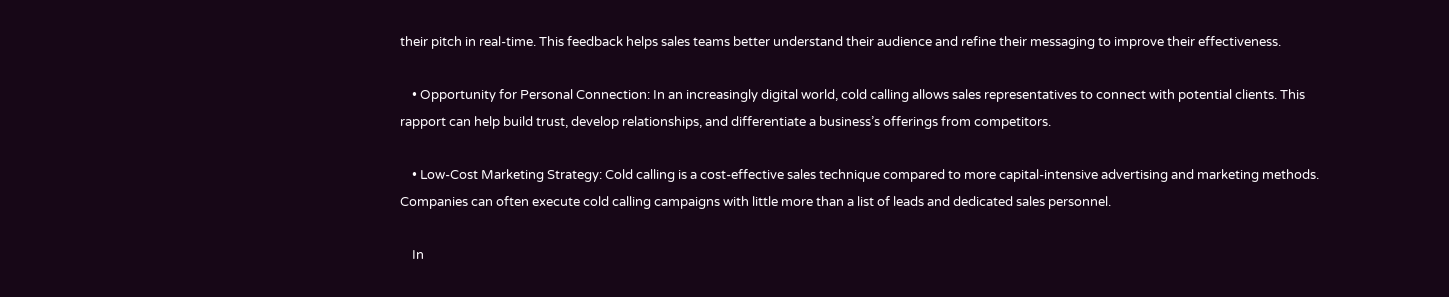their pitch in real-time. This feedback helps sales teams better understand their audience and refine their messaging to improve their effectiveness.

    • Opportunity for Personal Connection: In an increasingly digital world, cold calling allows sales representatives to connect with potential clients. This rapport can help build trust, develop relationships, and differentiate a business’s offerings from competitors.

    • Low-Cost Marketing Strategy: Cold calling is a cost-effective sales technique compared to more capital-intensive advertising and marketing methods. Companies can often execute cold calling campaigns with little more than a list of leads and dedicated sales personnel.

    In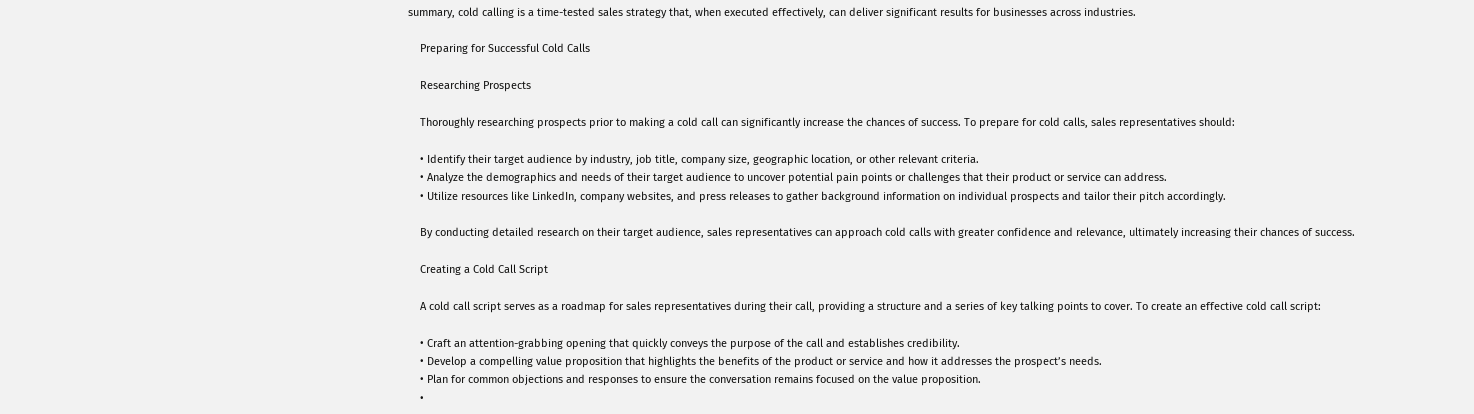summary, cold calling is a time-tested sales strategy that, when executed effectively, can deliver significant results for businesses across industries.

    Preparing for Successful Cold Calls

    Researching Prospects

    Thoroughly researching prospects prior to making a cold call can significantly increase the chances of success. To prepare for cold calls, sales representatives should:

    • Identify their target audience by industry, job title, company size, geographic location, or other relevant criteria.
    • Analyze the demographics and needs of their target audience to uncover potential pain points or challenges that their product or service can address.
    • Utilize resources like LinkedIn, company websites, and press releases to gather background information on individual prospects and tailor their pitch accordingly.

    By conducting detailed research on their target audience, sales representatives can approach cold calls with greater confidence and relevance, ultimately increasing their chances of success.

    Creating a Cold Call Script

    A cold call script serves as a roadmap for sales representatives during their call, providing a structure and a series of key talking points to cover. To create an effective cold call script:

    • Craft an attention-grabbing opening that quickly conveys the purpose of the call and establishes credibility.
    • Develop a compelling value proposition that highlights the benefits of the product or service and how it addresses the prospect’s needs.
    • Plan for common objections and responses to ensure the conversation remains focused on the value proposition.
    •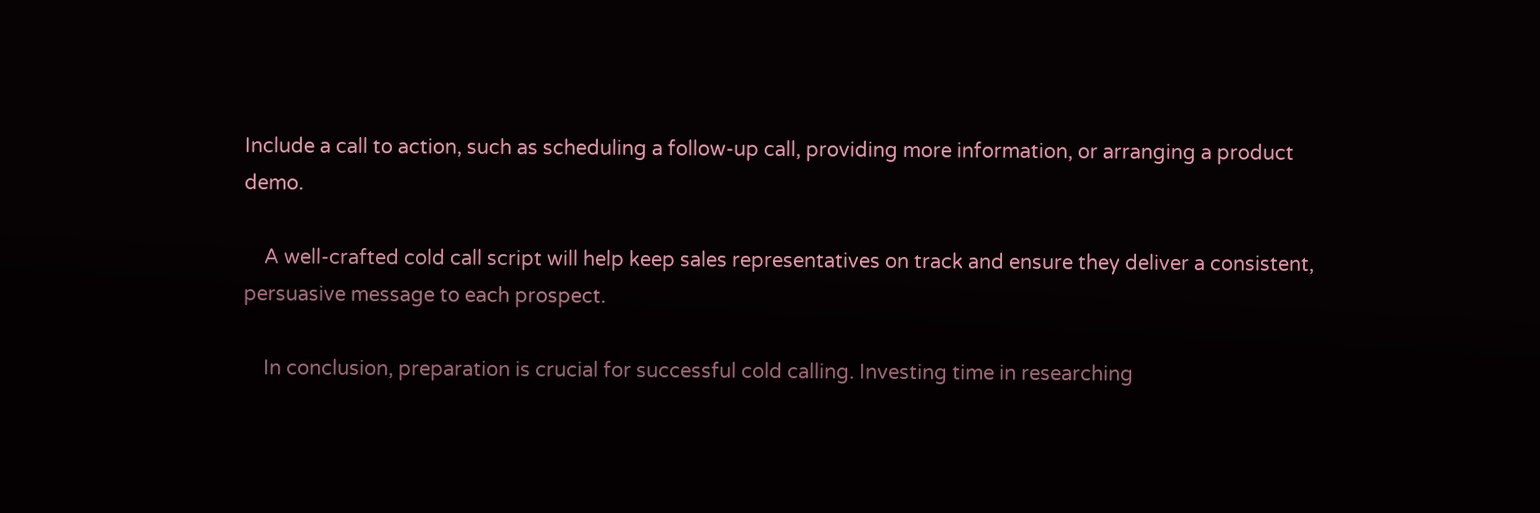Include a call to action, such as scheduling a follow-up call, providing more information, or arranging a product demo.

    A well-crafted cold call script will help keep sales representatives on track and ensure they deliver a consistent, persuasive message to each prospect.

    In conclusion, preparation is crucial for successful cold calling. Investing time in researching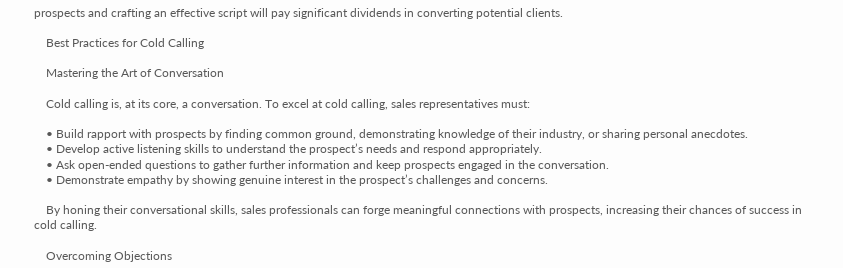prospects and crafting an effective script will pay significant dividends in converting potential clients.

    Best Practices for Cold Calling

    Mastering the Art of Conversation

    Cold calling is, at its core, a conversation. To excel at cold calling, sales representatives must:

    • Build rapport with prospects by finding common ground, demonstrating knowledge of their industry, or sharing personal anecdotes.
    • Develop active listening skills to understand the prospect’s needs and respond appropriately.
    • Ask open-ended questions to gather further information and keep prospects engaged in the conversation.
    • Demonstrate empathy by showing genuine interest in the prospect’s challenges and concerns.

    By honing their conversational skills, sales professionals can forge meaningful connections with prospects, increasing their chances of success in cold calling.

    Overcoming Objections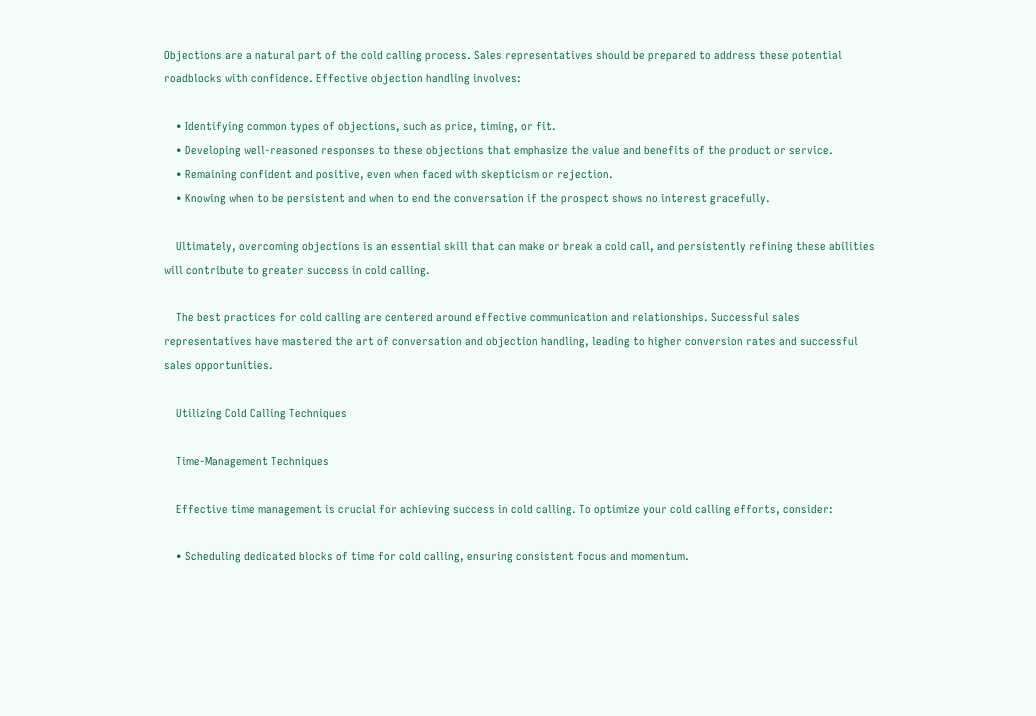Objections are a natural part of the cold calling process. Sales representatives should be prepared to address these potential roadblocks with confidence. Effective objection handling involves:

    • Identifying common types of objections, such as price, timing, or fit.
    • Developing well-reasoned responses to these objections that emphasize the value and benefits of the product or service.
    • Remaining confident and positive, even when faced with skepticism or rejection.
    • Knowing when to be persistent and when to end the conversation if the prospect shows no interest gracefully.

    Ultimately, overcoming objections is an essential skill that can make or break a cold call, and persistently refining these abilities will contribute to greater success in cold calling.

    The best practices for cold calling are centered around effective communication and relationships. Successful sales representatives have mastered the art of conversation and objection handling, leading to higher conversion rates and successful sales opportunities.

    Utilizing Cold Calling Techniques

    Time-Management Techniques

    Effective time management is crucial for achieving success in cold calling. To optimize your cold calling efforts, consider:

    • Scheduling dedicated blocks of time for cold calling, ensuring consistent focus and momentum.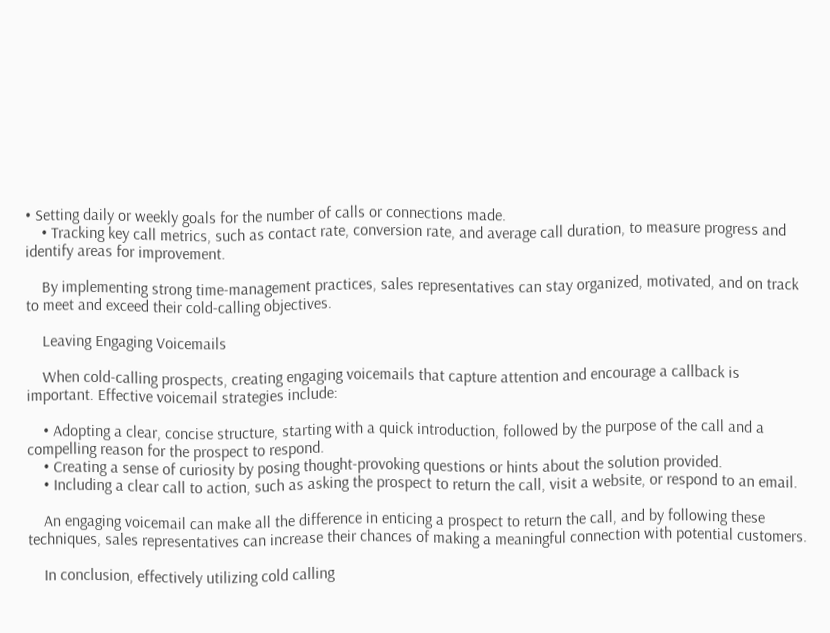• Setting daily or weekly goals for the number of calls or connections made.
    • Tracking key call metrics, such as contact rate, conversion rate, and average call duration, to measure progress and identify areas for improvement.

    By implementing strong time-management practices, sales representatives can stay organized, motivated, and on track to meet and exceed their cold-calling objectives.

    Leaving Engaging Voicemails

    When cold-calling prospects, creating engaging voicemails that capture attention and encourage a callback is important. Effective voicemail strategies include:

    • Adopting a clear, concise structure, starting with a quick introduction, followed by the purpose of the call and a compelling reason for the prospect to respond.
    • Creating a sense of curiosity by posing thought-provoking questions or hints about the solution provided.
    • Including a clear call to action, such as asking the prospect to return the call, visit a website, or respond to an email.

    An engaging voicemail can make all the difference in enticing a prospect to return the call, and by following these techniques, sales representatives can increase their chances of making a meaningful connection with potential customers.

    In conclusion, effectively utilizing cold calling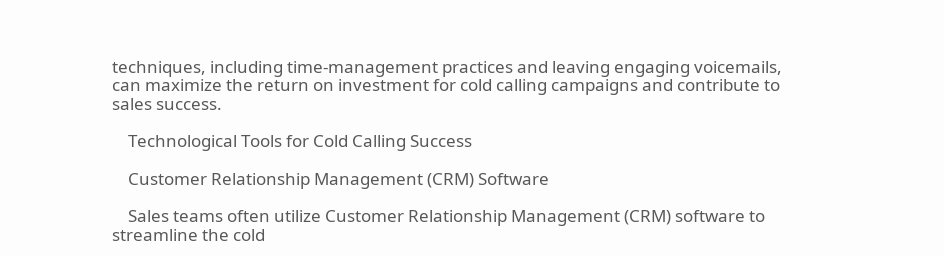techniques, including time-management practices and leaving engaging voicemails, can maximize the return on investment for cold calling campaigns and contribute to sales success.

    Technological Tools for Cold Calling Success

    Customer Relationship Management (CRM) Software

    Sales teams often utilize Customer Relationship Management (CRM) software to streamline the cold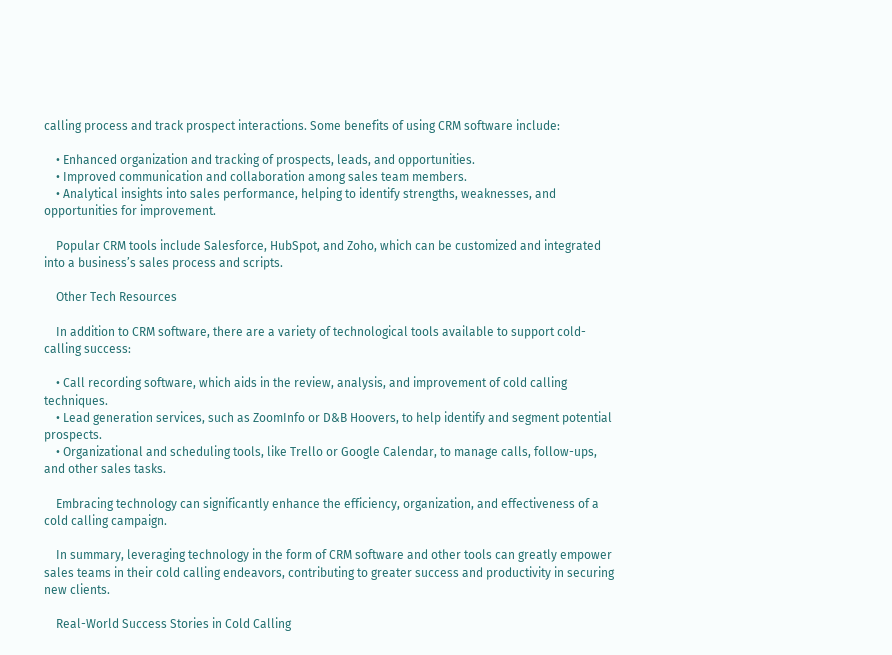calling process and track prospect interactions. Some benefits of using CRM software include:

    • Enhanced organization and tracking of prospects, leads, and opportunities.
    • Improved communication and collaboration among sales team members.
    • Analytical insights into sales performance, helping to identify strengths, weaknesses, and opportunities for improvement.

    Popular CRM tools include Salesforce, HubSpot, and Zoho, which can be customized and integrated into a business’s sales process and scripts.

    Other Tech Resources

    In addition to CRM software, there are a variety of technological tools available to support cold-calling success:

    • Call recording software, which aids in the review, analysis, and improvement of cold calling techniques.
    • Lead generation services, such as ZoomInfo or D&B Hoovers, to help identify and segment potential prospects.
    • Organizational and scheduling tools, like Trello or Google Calendar, to manage calls, follow-ups, and other sales tasks.

    Embracing technology can significantly enhance the efficiency, organization, and effectiveness of a cold calling campaign.

    In summary, leveraging technology in the form of CRM software and other tools can greatly empower sales teams in their cold calling endeavors, contributing to greater success and productivity in securing new clients.

    Real-World Success Stories in Cold Calling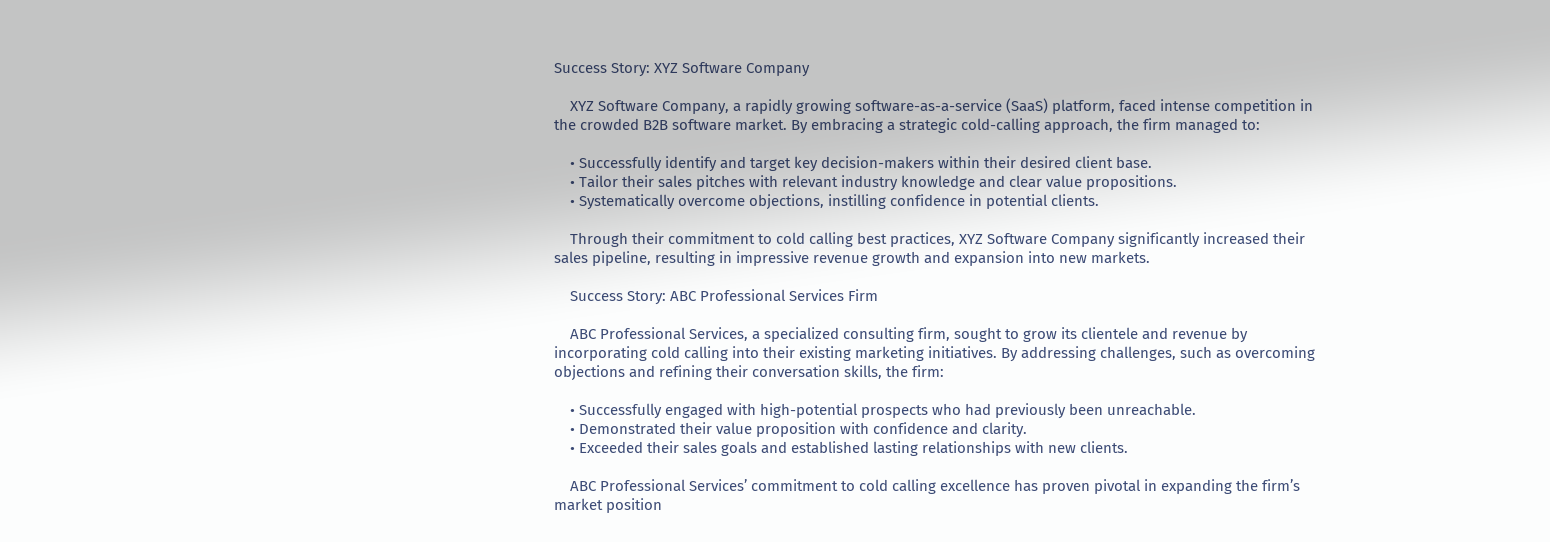Success Story: XYZ Software Company

    XYZ Software Company, a rapidly growing software-as-a-service (SaaS) platform, faced intense competition in the crowded B2B software market. By embracing a strategic cold-calling approach, the firm managed to:

    • Successfully identify and target key decision-makers within their desired client base.
    • Tailor their sales pitches with relevant industry knowledge and clear value propositions.
    • Systematically overcome objections, instilling confidence in potential clients.

    Through their commitment to cold calling best practices, XYZ Software Company significantly increased their sales pipeline, resulting in impressive revenue growth and expansion into new markets.

    Success Story: ABC Professional Services Firm

    ABC Professional Services, a specialized consulting firm, sought to grow its clientele and revenue by incorporating cold calling into their existing marketing initiatives. By addressing challenges, such as overcoming objections and refining their conversation skills, the firm:

    • Successfully engaged with high-potential prospects who had previously been unreachable.
    • Demonstrated their value proposition with confidence and clarity.
    • Exceeded their sales goals and established lasting relationships with new clients.

    ABC Professional Services’ commitment to cold calling excellence has proven pivotal in expanding the firm’s market position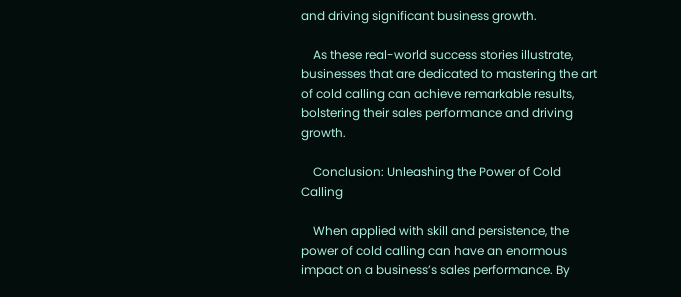and driving significant business growth.

    As these real-world success stories illustrate, businesses that are dedicated to mastering the art of cold calling can achieve remarkable results, bolstering their sales performance and driving growth.

    Conclusion: Unleashing the Power of Cold Calling

    When applied with skill and persistence, the power of cold calling can have an enormous impact on a business’s sales performance. By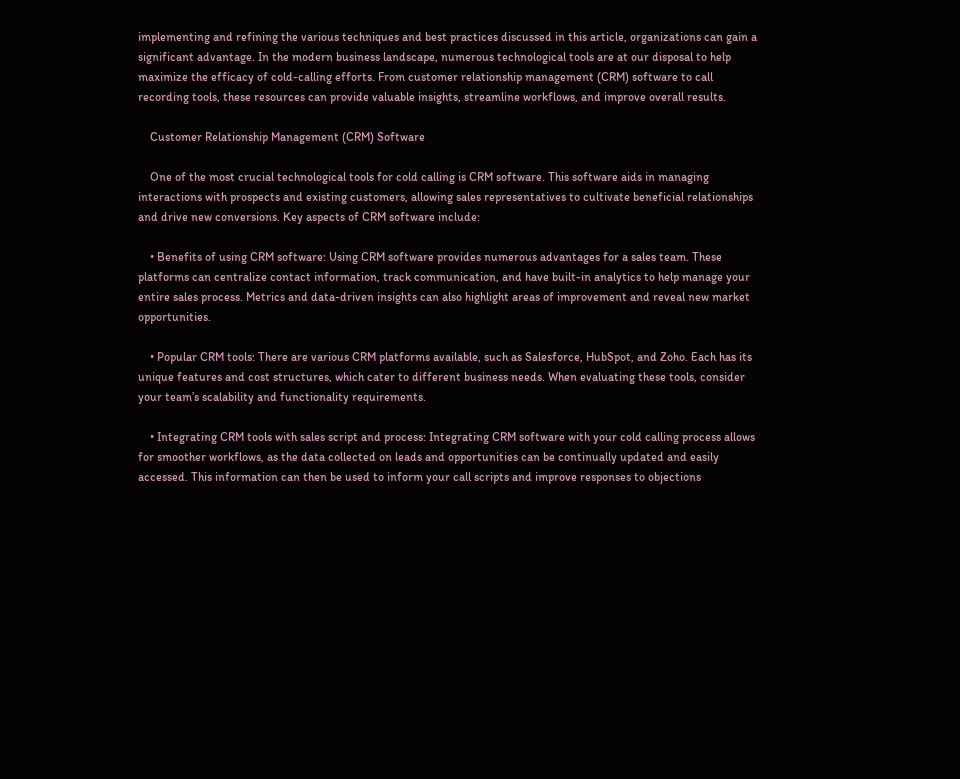implementing and refining the various techniques and best practices discussed in this article, organizations can gain a significant advantage. In the modern business landscape, numerous technological tools are at our disposal to help maximize the efficacy of cold-calling efforts. From customer relationship management (CRM) software to call recording tools, these resources can provide valuable insights, streamline workflows, and improve overall results.

    Customer Relationship Management (CRM) Software

    One of the most crucial technological tools for cold calling is CRM software. This software aids in managing interactions with prospects and existing customers, allowing sales representatives to cultivate beneficial relationships and drive new conversions. Key aspects of CRM software include:

    • Benefits of using CRM software: Using CRM software provides numerous advantages for a sales team. These platforms can centralize contact information, track communication, and have built-in analytics to help manage your entire sales process. Metrics and data-driven insights can also highlight areas of improvement and reveal new market opportunities.

    • Popular CRM tools: There are various CRM platforms available, such as Salesforce, HubSpot, and Zoho. Each has its unique features and cost structures, which cater to different business needs. When evaluating these tools, consider your team’s scalability and functionality requirements.

    • Integrating CRM tools with sales script and process: Integrating CRM software with your cold calling process allows for smoother workflows, as the data collected on leads and opportunities can be continually updated and easily accessed. This information can then be used to inform your call scripts and improve responses to objections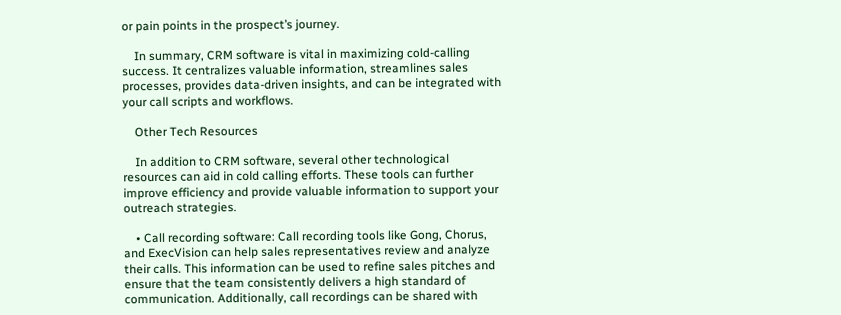or pain points in the prospect’s journey.

    In summary, CRM software is vital in maximizing cold-calling success. It centralizes valuable information, streamlines sales processes, provides data-driven insights, and can be integrated with your call scripts and workflows.

    Other Tech Resources

    In addition to CRM software, several other technological resources can aid in cold calling efforts. These tools can further improve efficiency and provide valuable information to support your outreach strategies.

    • Call recording software: Call recording tools like Gong, Chorus, and ExecVision can help sales representatives review and analyze their calls. This information can be used to refine sales pitches and ensure that the team consistently delivers a high standard of communication. Additionally, call recordings can be shared with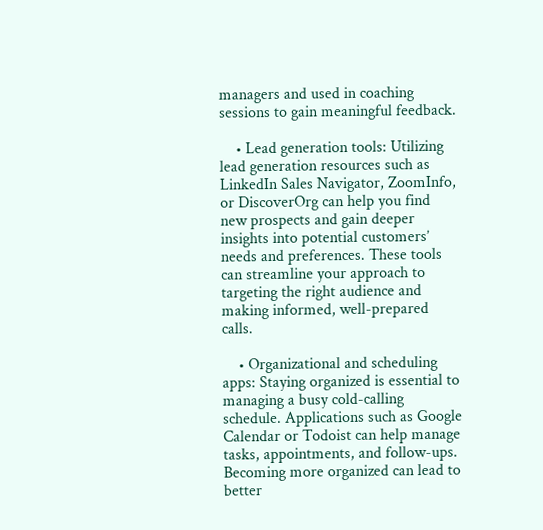managers and used in coaching sessions to gain meaningful feedback.

    • Lead generation tools: Utilizing lead generation resources such as LinkedIn Sales Navigator, ZoomInfo, or DiscoverOrg can help you find new prospects and gain deeper insights into potential customers’ needs and preferences. These tools can streamline your approach to targeting the right audience and making informed, well-prepared calls.

    • Organizational and scheduling apps: Staying organized is essential to managing a busy cold-calling schedule. Applications such as Google Calendar or Todoist can help manage tasks, appointments, and follow-ups. Becoming more organized can lead to better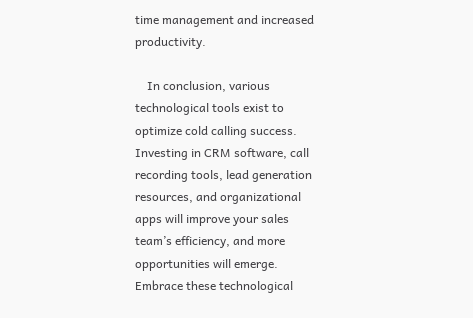time management and increased productivity.

    In conclusion, various technological tools exist to optimize cold calling success. Investing in CRM software, call recording tools, lead generation resources, and organizational apps will improve your sales team’s efficiency, and more opportunities will emerge. Embrace these technological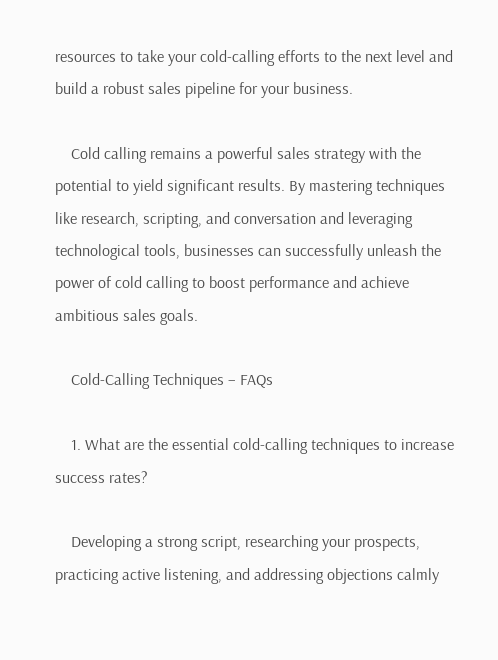resources to take your cold-calling efforts to the next level and build a robust sales pipeline for your business.

    Cold calling remains a powerful sales strategy with the potential to yield significant results. By mastering techniques like research, scripting, and conversation and leveraging technological tools, businesses can successfully unleash the power of cold calling to boost performance and achieve ambitious sales goals.

    Cold-Calling Techniques – FAQs

    1. What are the essential cold-calling techniques to increase success rates?

    Developing a strong script, researching your prospects, practicing active listening, and addressing objections calmly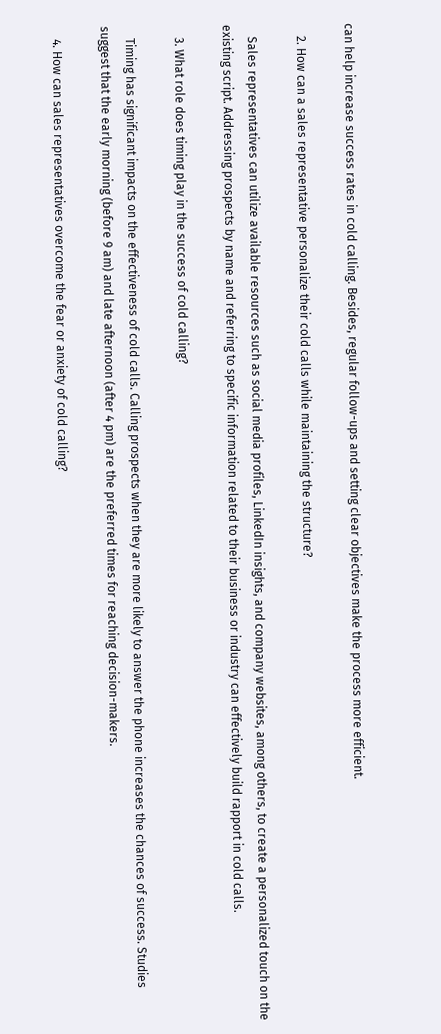can help increase success rates in cold calling. Besides, regular follow-ups and setting clear objectives make the process more efficient.

    2. How can a sales representative personalize their cold calls while maintaining the structure?

    Sales representatives can utilize available resources such as social media profiles, LinkedIn insights, and company websites, among others, to create a personalized touch on the existing script. Addressing prospects by name and referring to specific information related to their business or industry can effectively build rapport in cold calls.

    3. What role does timing play in the success of cold calling?

    Timing has significant impacts on the effectiveness of cold calls. Calling prospects when they are more likely to answer the phone increases the chances of success. Studies suggest that the early morning (before 9 am) and late afternoon (after 4 pm) are the preferred times for reaching decision-makers.

    4. How can sales representatives overcome the fear or anxiety of cold calling?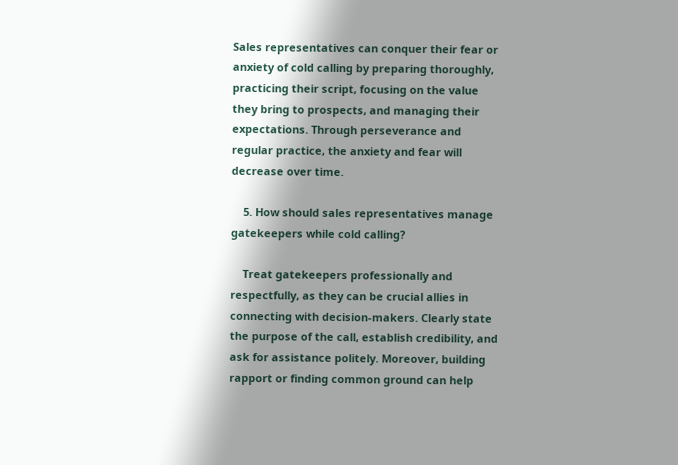Sales representatives can conquer their fear or anxiety of cold calling by preparing thoroughly, practicing their script, focusing on the value they bring to prospects, and managing their expectations. Through perseverance and regular practice, the anxiety and fear will decrease over time.

    5. How should sales representatives manage gatekeepers while cold calling?

    Treat gatekeepers professionally and respectfully, as they can be crucial allies in connecting with decision-makers. Clearly state the purpose of the call, establish credibility, and ask for assistance politely. Moreover, building rapport or finding common ground can help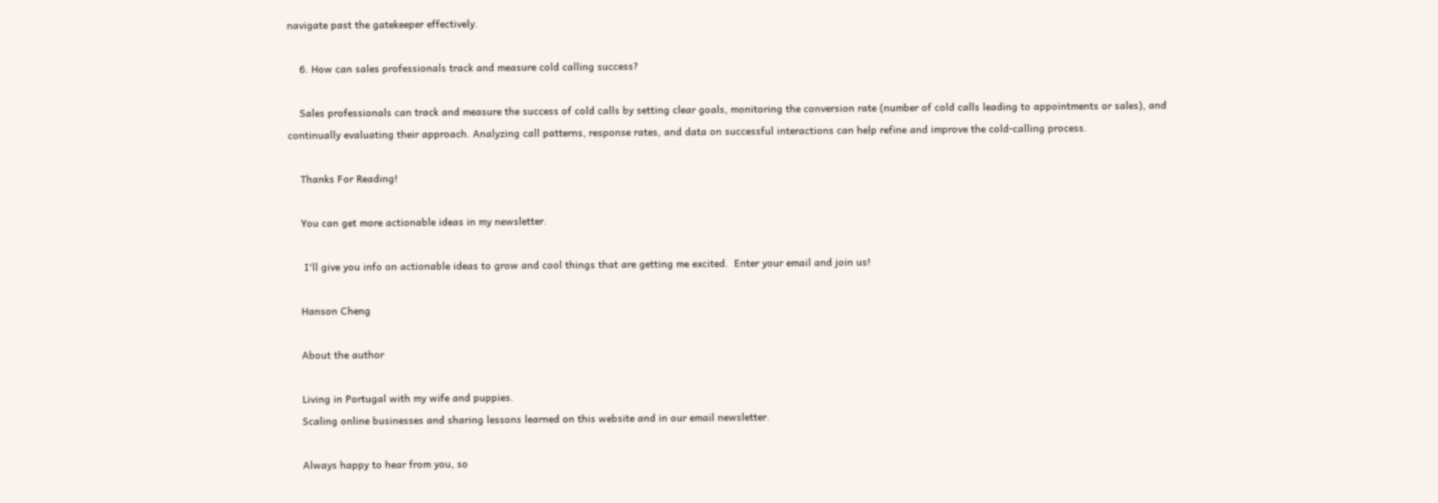navigate past the gatekeeper effectively.

    6. How can sales professionals track and measure cold calling success?

    Sales professionals can track and measure the success of cold calls by setting clear goals, monitoring the conversion rate (number of cold calls leading to appointments or sales), and continually evaluating their approach. Analyzing call patterns, response rates, and data on successful interactions can help refine and improve the cold-calling process.

    Thanks For Reading!

    You can get more actionable ideas in my newsletter.

     I'll give you info on actionable ideas to grow and cool things that are getting me excited.  Enter your email and join us!

    Hanson Cheng

    About the author

    Living in Portugal with my wife and puppies.
    Scaling online businesses and sharing lessons learned on this website and in our email newsletter.

    Always happy to hear from you, so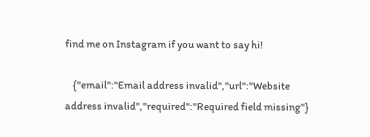find me on Instagram if you want to say hi!

    {"email":"Email address invalid","url":"Website address invalid","required":"Required field missing"}